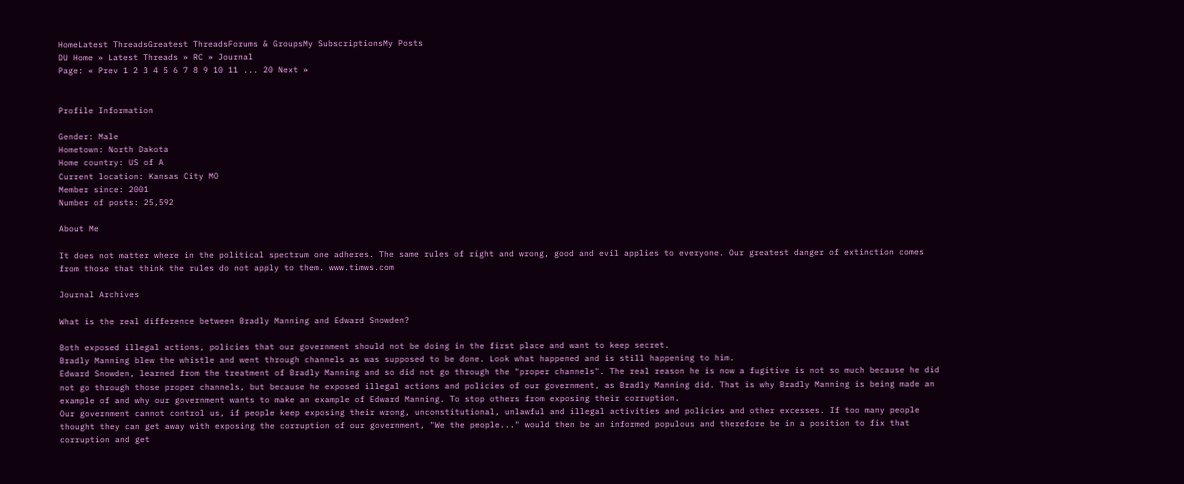HomeLatest ThreadsGreatest ThreadsForums & GroupsMy SubscriptionsMy Posts
DU Home » Latest Threads » RC » Journal
Page: « Prev 1 2 3 4 5 6 7 8 9 10 11 ... 20 Next »


Profile Information

Gender: Male
Hometown: North Dakota
Home country: US of A
Current location: Kansas City MO
Member since: 2001
Number of posts: 25,592

About Me

It does not matter where in the political spectrum one adheres. The same rules of right and wrong, good and evil applies to everyone. Our greatest danger of extinction comes from those that think the rules do not apply to them. www.timws.com

Journal Archives

What is the real difference between Bradly Manning and Edward Snowden?

Both exposed illegal actions, policies that our government should not be doing in the first place and want to keep secret.
Bradly Manning blew the whistle and went through channels as was supposed to be done. Look what happened and is still happening to him.
Edward Snowden, learned from the treatment of Bradly Manning and so did not go through the "proper channels". The real reason he is now a fugitive is not so much because he did not go through those proper channels, but because he exposed illegal actions and policies of our government, as Bradly Manning did. That is why Bradly Manning is being made an example of and why our government wants to make an example of Edward Manning. To stop others from exposing their corruption.
Our government cannot control us, if people keep exposing their wrong, unconstitutional, unlawful and illegal activities and policies and other excesses. If too many people thought they can get away with exposing the corruption of our government, "We the people..." would then be an informed populous and therefore be in a position to fix that corruption and get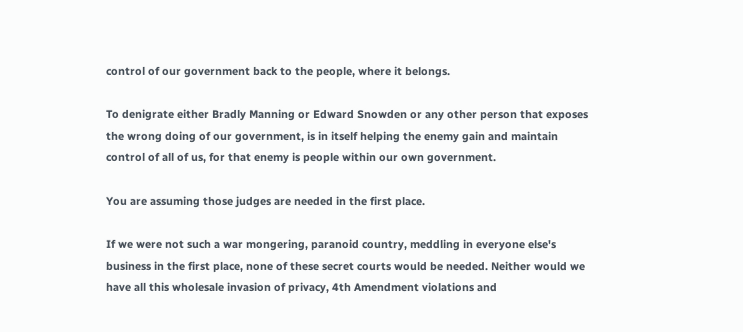control of our government back to the people, where it belongs.

To denigrate either Bradly Manning or Edward Snowden or any other person that exposes the wrong doing of our government, is in itself helping the enemy gain and maintain control of all of us, for that enemy is people within our own government.

You are assuming those judges are needed in the first place.

If we were not such a war mongering, paranoid country, meddling in everyone else's business in the first place, none of these secret courts would be needed. Neither would we have all this wholesale invasion of privacy, 4th Amendment violations and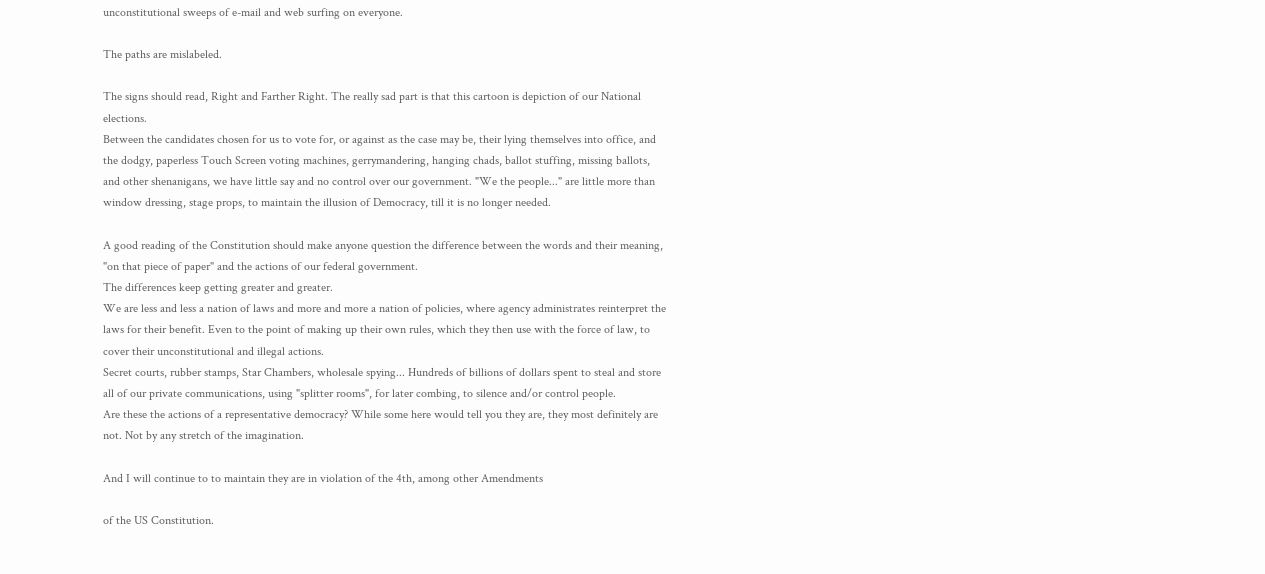unconstitutional sweeps of e-mail and web surfing on everyone.

The paths are mislabeled.

The signs should read, Right and Farther Right. The really sad part is that this cartoon is depiction of our National elections.
Between the candidates chosen for us to vote for, or against as the case may be, their lying themselves into office, and the dodgy, paperless Touch Screen voting machines, gerrymandering, hanging chads, ballot stuffing, missing ballots, and other shenanigans, we have little say and no control over our government. "We the people..." are little more than window dressing, stage props, to maintain the illusion of Democracy, till it is no longer needed.

A good reading of the Constitution should make anyone question the difference between the words and their meaning, "on that piece of paper" and the actions of our federal government.
The differences keep getting greater and greater.
We are less and less a nation of laws and more and more a nation of policies, where agency administrates reinterpret the laws for their benefit. Even to the point of making up their own rules, which they then use with the force of law, to cover their unconstitutional and illegal actions.
Secret courts, rubber stamps, Star Chambers, wholesale spying... Hundreds of billions of dollars spent to steal and store all of our private communications, using "splitter rooms", for later combing, to silence and/or control people.
Are these the actions of a representative democracy? While some here would tell you they are, they most definitely are not. Not by any stretch of the imagination.

And I will continue to to maintain they are in violation of the 4th, among other Amendments

of the US Constitution.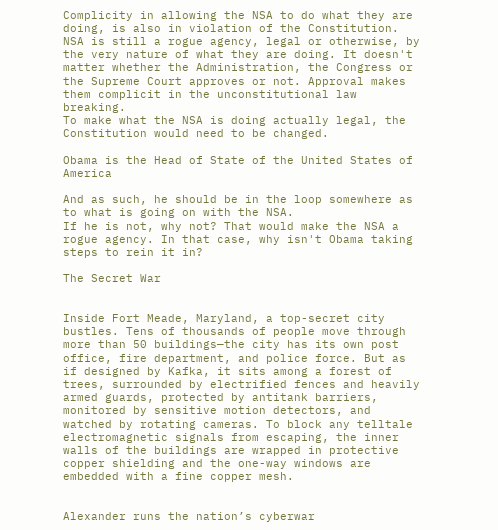Complicity in allowing the NSA to do what they are doing, is also in violation of the Constitution. NSA is still a rogue agency, legal or otherwise, by the very nature of what they are doing. It doesn't matter whether the Administration, the Congress or the Supreme Court approves or not. Approval makes them complicit in the unconstitutional law breaking.
To make what the NSA is doing actually legal, the Constitution would need to be changed.

Obama is the Head of State of the United States of America

And as such, he should be in the loop somewhere as to what is going on with the NSA.
If he is not, why not? That would make the NSA a rogue agency. In that case, why isn't Obama taking steps to rein it in?

The Secret War


Inside Fort Meade, Maryland, a top-secret city bustles. Tens of thousands of people move through more than 50 buildings—the city has its own post office, fire department, and police force. But as if designed by Kafka, it sits among a forest of trees, surrounded by electrified fences and heavily armed guards, protected by antitank barriers, monitored by sensitive motion detectors, and watched by rotating cameras. To block any telltale electromagnetic signals from escaping, the inner walls of the buildings are wrapped in protective copper shielding and the one-way windows are embedded with a fine copper mesh.


Alexander runs the nation’s cyberwar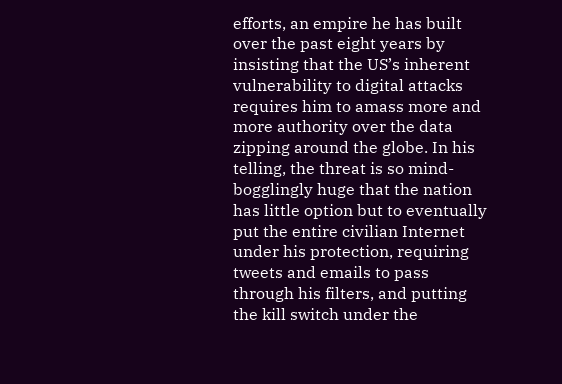efforts, an empire he has built over the past eight years by insisting that the US’s inherent vulnerability to digital attacks requires him to amass more and more authority over the data zipping around the globe. In his telling, the threat is so mind-bogglingly huge that the nation has little option but to eventually put the entire civilian Internet under his protection, requiring tweets and emails to pass through his filters, and putting the kill switch under the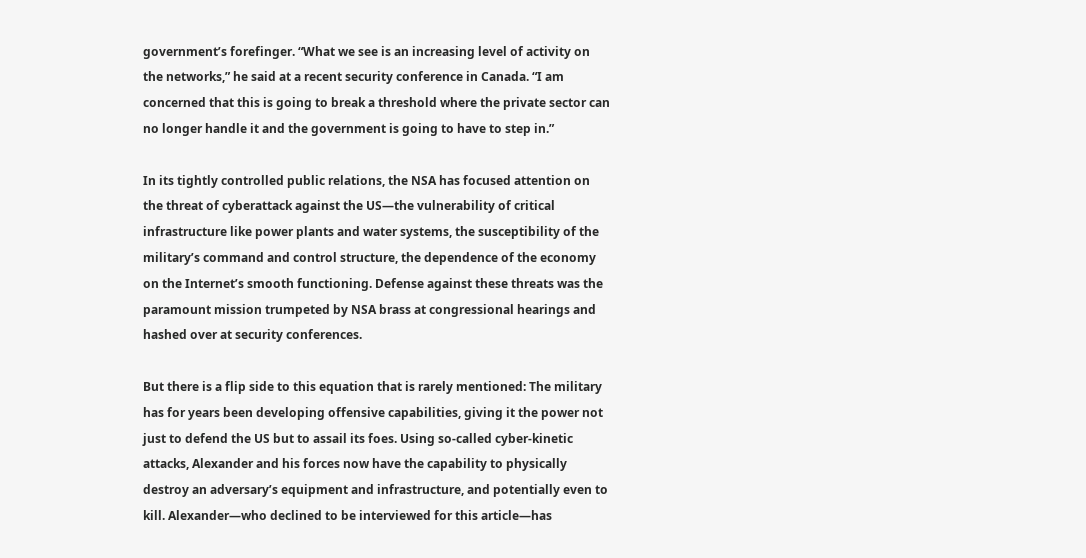government’s forefinger. “What we see is an increasing level of activity on the networks,” he said at a recent security conference in Canada. “I am concerned that this is going to break a threshold where the private sector can no longer handle it and the government is going to have to step in.”

In its tightly controlled public relations, the NSA has focused attention on the threat of cyberattack against the US—the vulnerability of critical infrastructure like power plants and water systems, the susceptibility of the military’s command and control structure, the dependence of the economy on the Internet’s smooth functioning. Defense against these threats was the paramount mission trumpeted by NSA brass at congressional hearings and hashed over at security conferences.

But there is a flip side to this equation that is rarely mentioned: The military has for years been developing offensive capabilities, giving it the power not just to defend the US but to assail its foes. Using so-called cyber-kinetic attacks, Alexander and his forces now have the capability to physically destroy an adversary’s equipment and infrastructure, and potentially even to kill. Alexander—who declined to be interviewed for this article—has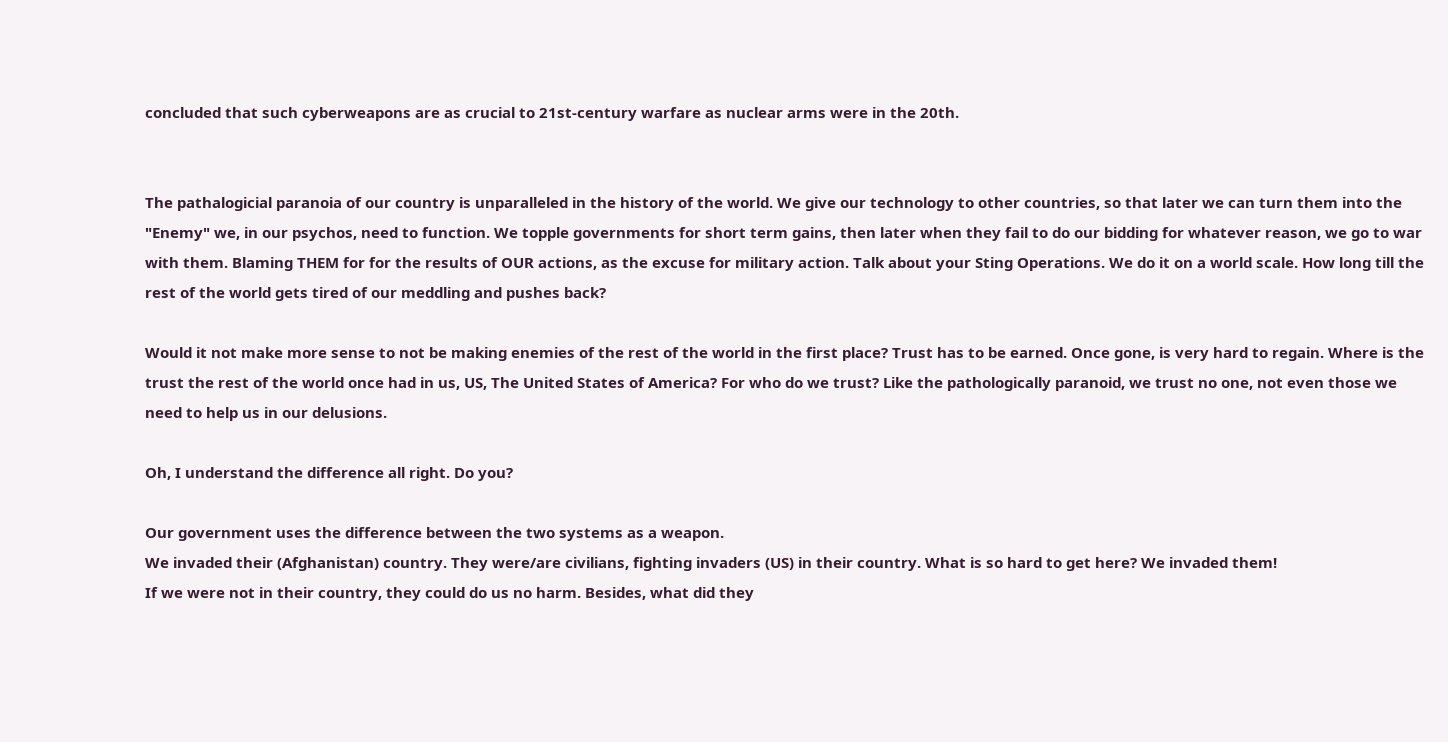concluded that such cyberweapons are as crucial to 21st-century warfare as nuclear arms were in the 20th.


The pathalogicial paranoia of our country is unparalleled in the history of the world. We give our technology to other countries, so that later we can turn them into the "Enemy" we, in our psychos, need to function. We topple governments for short term gains, then later when they fail to do our bidding for whatever reason, we go to war with them. Blaming THEM for for the results of OUR actions, as the excuse for military action. Talk about your Sting Operations. We do it on a world scale. How long till the rest of the world gets tired of our meddling and pushes back?

Would it not make more sense to not be making enemies of the rest of the world in the first place? Trust has to be earned. Once gone, is very hard to regain. Where is the trust the rest of the world once had in us, US, The United States of America? For who do we trust? Like the pathologically paranoid, we trust no one, not even those we need to help us in our delusions.

Oh, I understand the difference all right. Do you?

Our government uses the difference between the two systems as a weapon.
We invaded their (Afghanistan) country. They were/are civilians, fighting invaders (US) in their country. What is so hard to get here? We invaded them!
If we were not in their country, they could do us no harm. Besides, what did they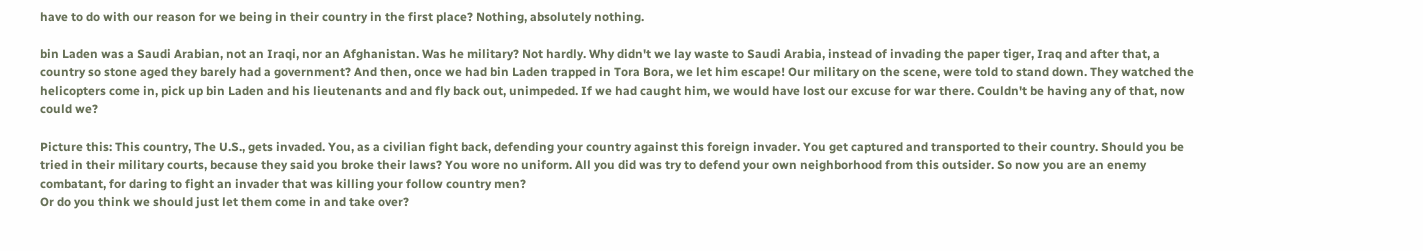have to do with our reason for we being in their country in the first place? Nothing, absolutely nothing.

bin Laden was a Saudi Arabian, not an Iraqi, nor an Afghanistan. Was he military? Not hardly. Why didn't we lay waste to Saudi Arabia, instead of invading the paper tiger, Iraq and after that, a country so stone aged they barely had a government? And then, once we had bin Laden trapped in Tora Bora, we let him escape! Our military on the scene, were told to stand down. They watched the helicopters come in, pick up bin Laden and his lieutenants and and fly back out, unimpeded. If we had caught him, we would have lost our excuse for war there. Couldn't be having any of that, now could we?

Picture this: This country, The U.S., gets invaded. You, as a civilian fight back, defending your country against this foreign invader. You get captured and transported to their country. Should you be tried in their military courts, because they said you broke their laws? You wore no uniform. All you did was try to defend your own neighborhood from this outsider. So now you are an enemy combatant, for daring to fight an invader that was killing your follow country men?
Or do you think we should just let them come in and take over?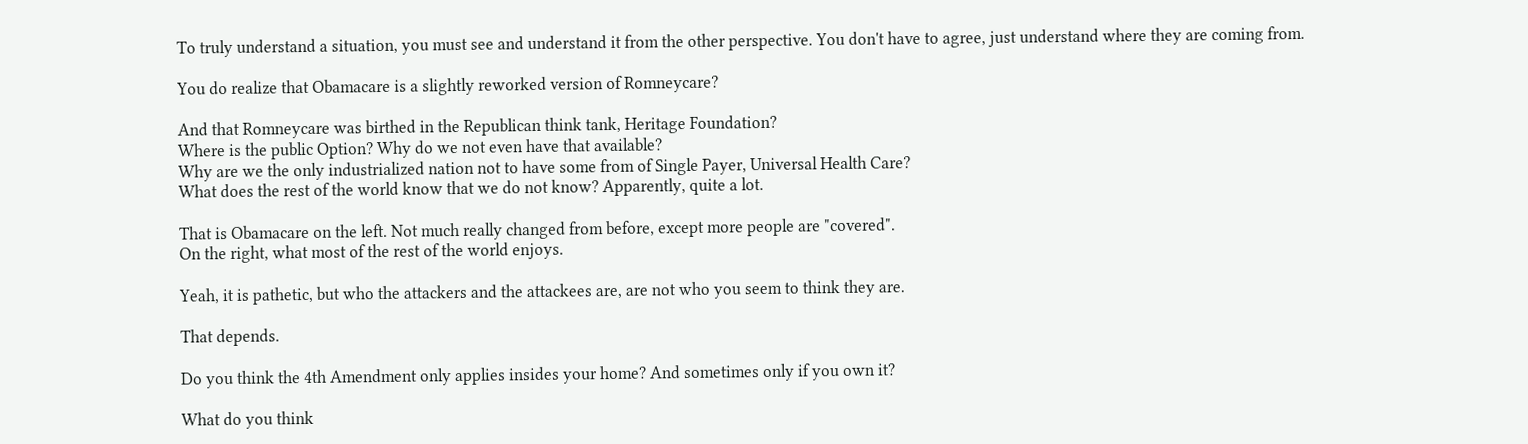To truly understand a situation, you must see and understand it from the other perspective. You don't have to agree, just understand where they are coming from.

You do realize that Obamacare is a slightly reworked version of Romneycare?

And that Romneycare was birthed in the Republican think tank, Heritage Foundation?
Where is the public Option? Why do we not even have that available?
Why are we the only industrialized nation not to have some from of Single Payer, Universal Health Care?
What does the rest of the world know that we do not know? Apparently, quite a lot.

That is Obamacare on the left. Not much really changed from before, except more people are "covered".
On the right, what most of the rest of the world enjoys.

Yeah, it is pathetic, but who the attackers and the attackees are, are not who you seem to think they are.

That depends.

Do you think the 4th Amendment only applies insides your home? And sometimes only if you own it?

What do you think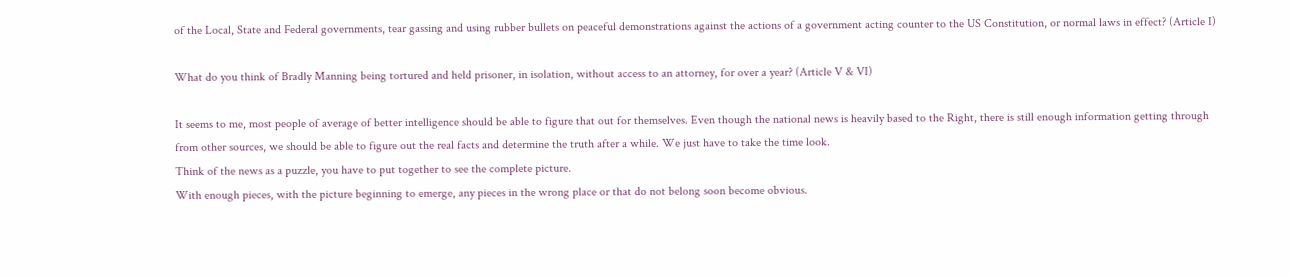of the Local, State and Federal governments, tear gassing and using rubber bullets on peaceful demonstrations against the actions of a government acting counter to the US Constitution, or normal laws in effect? (Article I)

What do you think of Bradly Manning being tortured and held prisoner, in isolation, without access to an attorney, for over a year? (Article V & VI)

It seems to me, most people of average of better intelligence should be able to figure that out for themselves. Even though the national news is heavily based to the Right, there is still enough information getting through from other sources, we should be able to figure out the real facts and determine the truth after a while. We just have to take the time look.
Think of the news as a puzzle, you have to put together to see the complete picture.
With enough pieces, with the picture beginning to emerge, any pieces in the wrong place or that do not belong soon become obvious.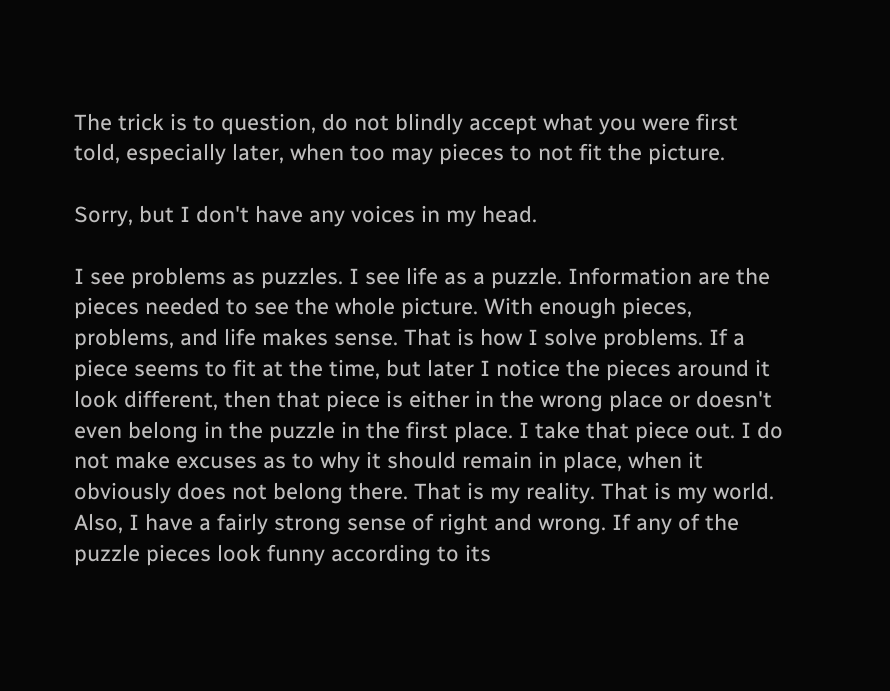The trick is to question, do not blindly accept what you were first told, especially later, when too may pieces to not fit the picture.

Sorry, but I don't have any voices in my head.

I see problems as puzzles. I see life as a puzzle. Information are the pieces needed to see the whole picture. With enough pieces, problems, and life makes sense. That is how I solve problems. If a piece seems to fit at the time, but later I notice the pieces around it look different, then that piece is either in the wrong place or doesn't even belong in the puzzle in the first place. I take that piece out. I do not make excuses as to why it should remain in place, when it obviously does not belong there. That is my reality. That is my world. Also, I have a fairly strong sense of right and wrong. If any of the puzzle pieces look funny according to its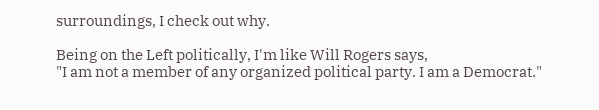surroundings, I check out why.

Being on the Left politically, I'm like Will Rogers says,
"I am not a member of any organized political party. I am a Democrat."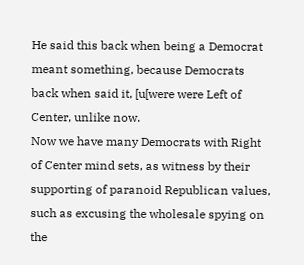He said this back when being a Democrat meant something, because Democrats back when said it, [u[were were Left of Center, unlike now.
Now we have many Democrats with Right of Center mind sets, as witness by their supporting of paranoid Republican values, such as excusing the wholesale spying on the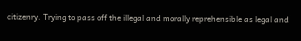citizenry. Trying to pass off the illegal and morally reprehensible as legal and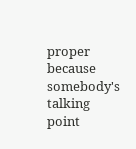proper because somebody's talking point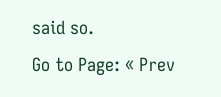said so.
Go to Page: « Prev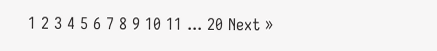1 2 3 4 5 6 7 8 9 10 11 ... 20 Next »